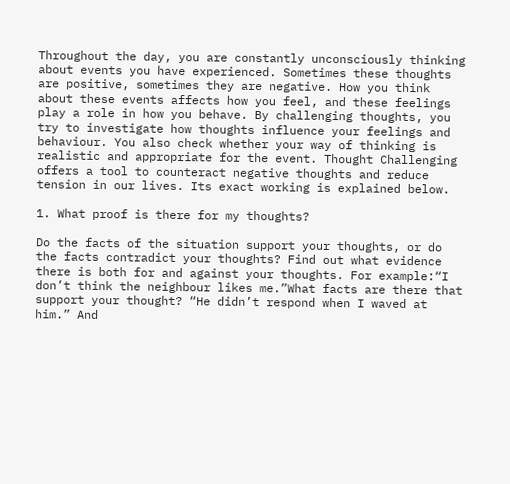Throughout the day, you are constantly unconsciously thinking about events you have experienced. Sometimes these thoughts are positive, sometimes they are negative. How you think about these events affects how you feel, and these feelings play a role in how you behave. By challenging thoughts, you try to investigate how thoughts influence your feelings and behaviour. You also check whether your way of thinking is realistic and appropriate for the event. Thought Challenging offers a tool to counteract negative thoughts and reduce tension in our lives. Its exact working is explained below.

1. What proof is there for my thoughts?

Do the facts of the situation support your thoughts, or do the facts contradict your thoughts? Find out what evidence there is both for and against your thoughts. For example:“I don’t think the neighbour likes me.”What facts are there that support your thought? “He didn’t respond when I waved at him.” And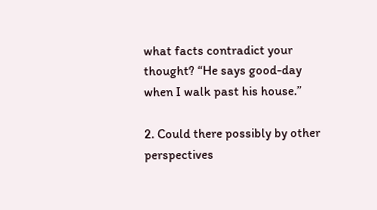what facts contradict your thought? “He says good-day when I walk past his house.”

2. Could there possibly by other perspectives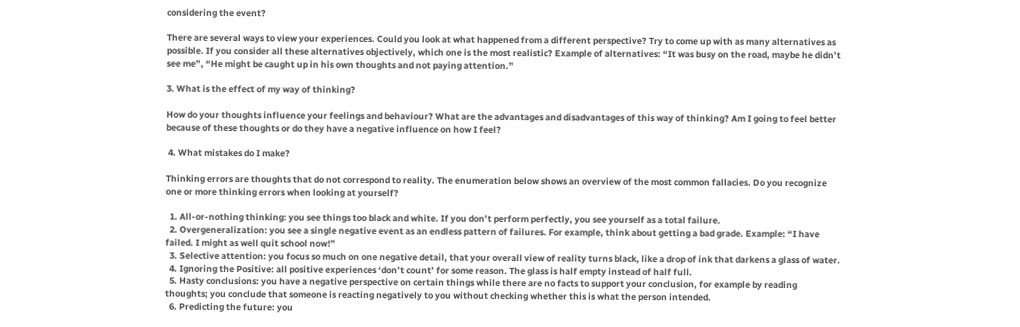considering the event?

There are several ways to view your experiences. Could you look at what happened from a different perspective? Try to come up with as many alternatives as possible. If you consider all these alternatives objectively, which one is the most realistic? Example of alternatives: “It was busy on the road, maybe he didn’t see me”, “He might be caught up in his own thoughts and not paying attention.”

3. What is the effect of my way of thinking?

How do your thoughts influence your feelings and behaviour? What are the advantages and disadvantages of this way of thinking? Am I going to feel better because of these thoughts or do they have a negative influence on how I feel?

 4. What mistakes do I make?

Thinking errors are thoughts that do not correspond to reality. The enumeration below shows an overview of the most common fallacies. Do you recognize one or more thinking errors when looking at yourself?

  1. All-or-nothing thinking: you see things too black and white. If you don’t perform perfectly, you see yourself as a total failure.
  2. Overgeneralization: you see a single negative event as an endless pattern of failures. For example, think about getting a bad grade. Example: “I have failed. I might as well quit school now!”
  3. Selective attention: you focus so much on one negative detail, that your overall view of reality turns black, like a drop of ink that darkens a glass of water.
  4. Ignoring the Positive: all positive experiences ‘don’t count’ for some reason. The glass is half empty instead of half full.
  5. Hasty conclusions: you have a negative perspective on certain things while there are no facts to support your conclusion, for example by reading thoughts; you conclude that someone is reacting negatively to you without checking whether this is what the person intended.
  6. Predicting the future: you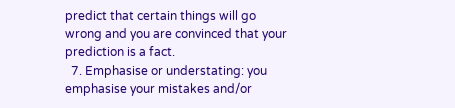predict that certain things will go wrong and you are convinced that your prediction is a fact.
  7. Emphasise or understating: you emphasise your mistakes and/or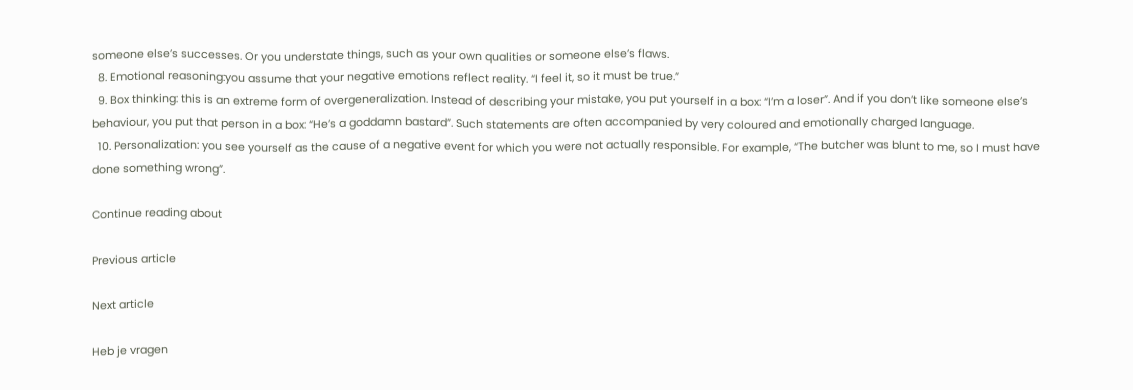someone else’s successes. Or you understate things, such as your own qualities or someone else’s flaws.
  8. Emotional reasoning:you assume that your negative emotions reflect reality. “I feel it, so it must be true.”
  9. Box thinking: this is an extreme form of overgeneralization. Instead of describing your mistake, you put yourself in a box: “I’m a loser”. And if you don’t like someone else’s behaviour, you put that person in a box: “He’s a goddamn bastard”. Such statements are often accompanied by very coloured and emotionally charged language.
  10. Personalization: you see yourself as the cause of a negative event for which you were not actually responsible. For example, “The butcher was blunt to me, so I must have done something wrong”.

Continue reading about

Previous article

Next article

Heb je vragen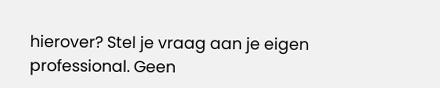hierover? Stel je vraag aan je eigen professional. Geen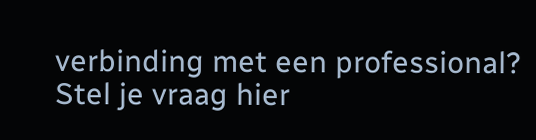verbinding met een professional? Stel je vraag hier